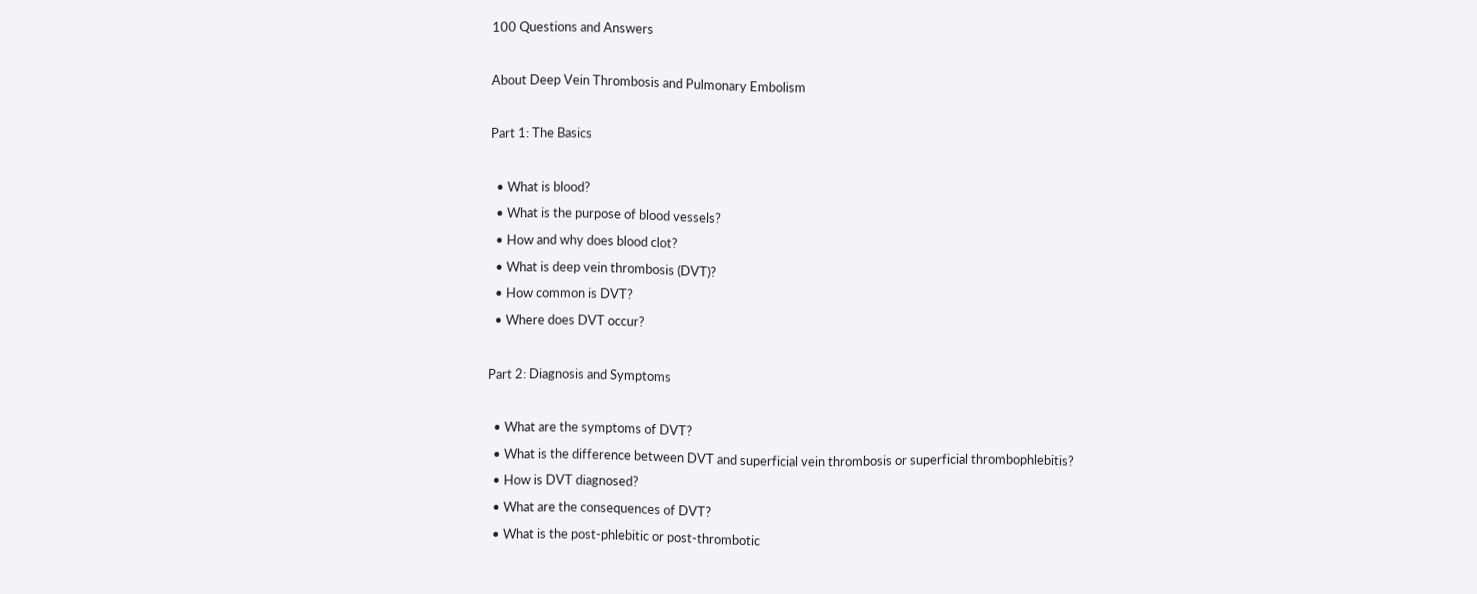100 Questions and Answers

About Deep Vein Thrombosis and Pulmonary Embolism

Part 1: The Basics

  • What is blood?
  • What is the purpose of blood vessels?
  • How and why does blood clot?
  • What is deep vein thrombosis (DVT)?
  • How common is DVT?
  • Where does DVT occur?

Part 2: Diagnosis and Symptoms

  • What are the symptoms of DVT?
  • What is the difference between DVT and superficial vein thrombosis or superficial thrombophlebitis?
  • How is DVT diagnosed?
  • What are the consequences of DVT?
  • What is the post-phlebitic or post-thrombotic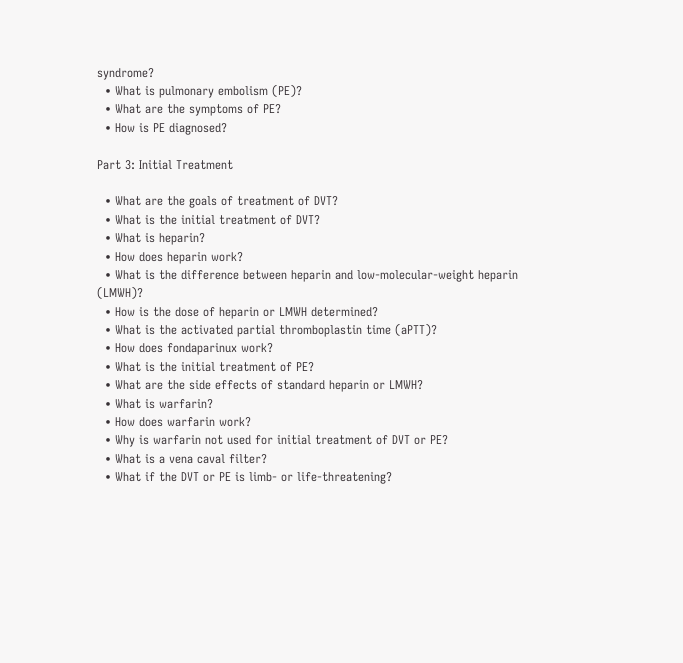syndrome?
  • What is pulmonary embolism (PE)?
  • What are the symptoms of PE?
  • How is PE diagnosed?

Part 3: Initial Treatment

  • What are the goals of treatment of DVT?
  • What is the initial treatment of DVT?
  • What is heparin?
  • How does heparin work?
  • What is the difference between heparin and low-molecular-weight heparin (LMWH)?
  • How is the dose of heparin or LMWH determined?
  • What is the activated partial thromboplastin time (aPTT)?
  • How does fondaparinux work?
  • What is the initial treatment of PE?
  • What are the side effects of standard heparin or LMWH?
  • What is warfarin?
  • How does warfarin work?
  • Why is warfarin not used for initial treatment of DVT or PE?
  • What is a vena caval filter?
  • What if the DVT or PE is limb- or life-threatening?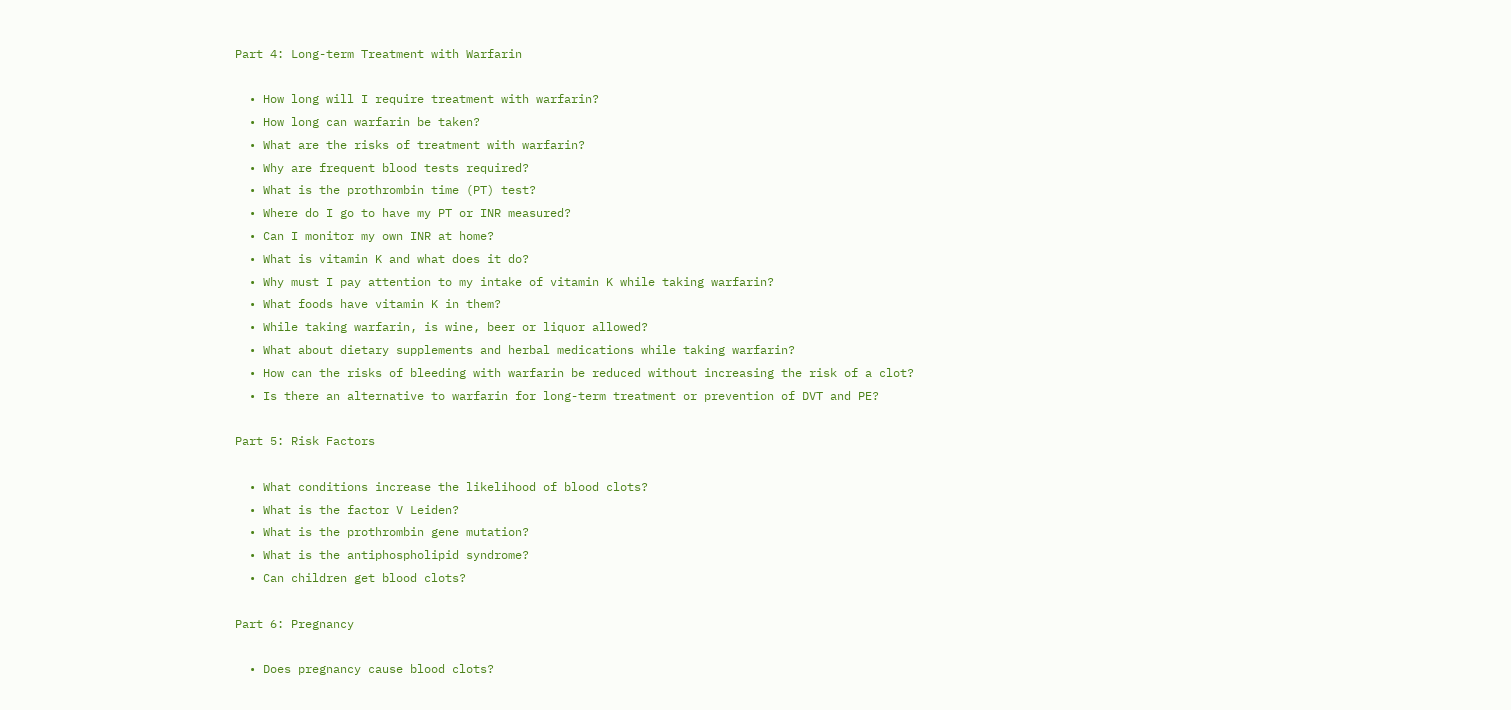Part 4: Long-term Treatment with Warfarin

  • How long will I require treatment with warfarin?
  • How long can warfarin be taken?
  • What are the risks of treatment with warfarin?
  • Why are frequent blood tests required?
  • What is the prothrombin time (PT) test?
  • Where do I go to have my PT or INR measured?
  • Can I monitor my own INR at home?
  • What is vitamin K and what does it do?
  • Why must I pay attention to my intake of vitamin K while taking warfarin?
  • What foods have vitamin K in them?
  • While taking warfarin, is wine, beer or liquor allowed?
  • What about dietary supplements and herbal medications while taking warfarin?
  • How can the risks of bleeding with warfarin be reduced without increasing the risk of a clot?
  • Is there an alternative to warfarin for long-term treatment or prevention of DVT and PE?

Part 5: Risk Factors

  • What conditions increase the likelihood of blood clots?
  • What is the factor V Leiden?
  • What is the prothrombin gene mutation?
  • What is the antiphospholipid syndrome?
  • Can children get blood clots?

Part 6: Pregnancy

  • Does pregnancy cause blood clots?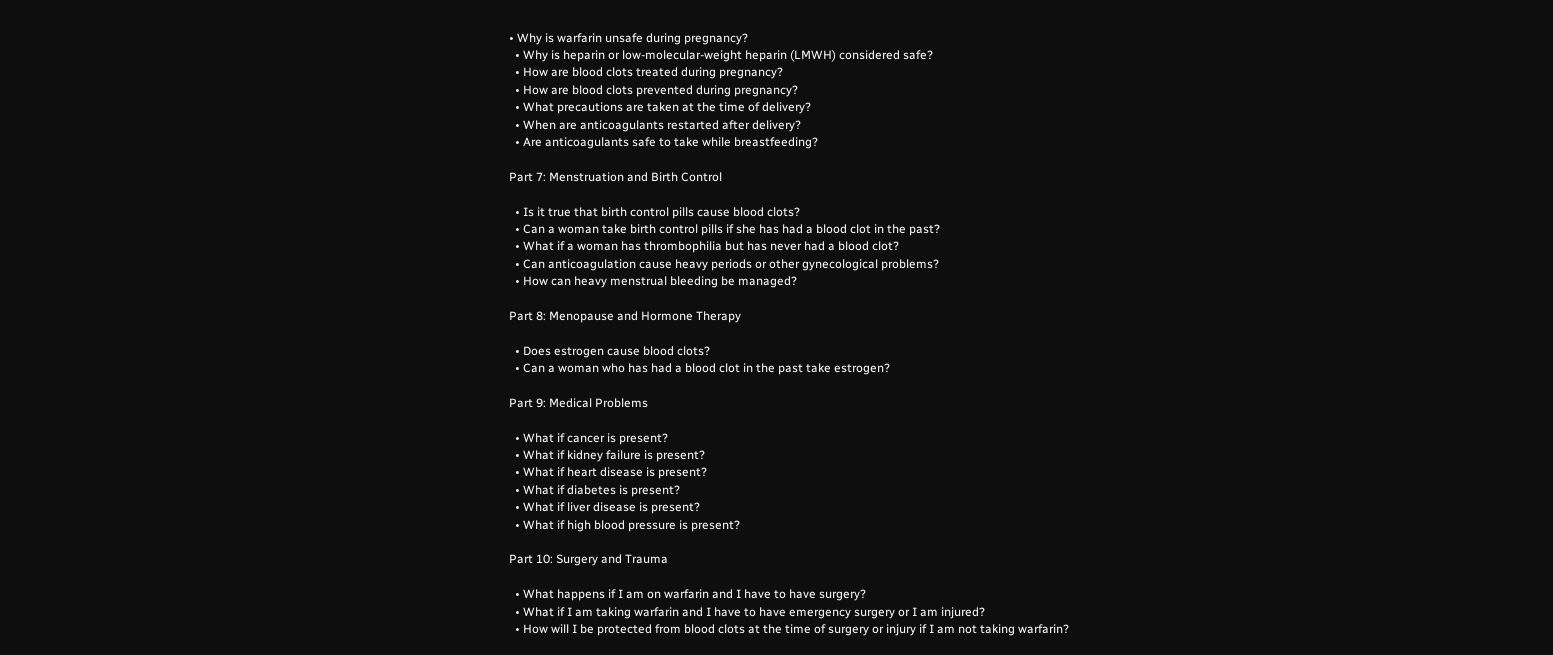• Why is warfarin unsafe during pregnancy?
  • Why is heparin or low-molecular-weight heparin (LMWH) considered safe?
  • How are blood clots treated during pregnancy?
  • How are blood clots prevented during pregnancy?
  • What precautions are taken at the time of delivery?
  • When are anticoagulants restarted after delivery?
  • Are anticoagulants safe to take while breastfeeding?

Part 7: Menstruation and Birth Control

  • Is it true that birth control pills cause blood clots?
  • Can a woman take birth control pills if she has had a blood clot in the past?
  • What if a woman has thrombophilia but has never had a blood clot?
  • Can anticoagulation cause heavy periods or other gynecological problems?
  • How can heavy menstrual bleeding be managed?

Part 8: Menopause and Hormone Therapy

  • Does estrogen cause blood clots?
  • Can a woman who has had a blood clot in the past take estrogen?

Part 9: Medical Problems

  • What if cancer is present?
  • What if kidney failure is present?
  • What if heart disease is present?
  • What if diabetes is present?
  • What if liver disease is present?
  • What if high blood pressure is present?

Part 10: Surgery and Trauma

  • What happens if I am on warfarin and I have to have surgery?
  • What if I am taking warfarin and I have to have emergency surgery or I am injured?
  • How will I be protected from blood clots at the time of surgery or injury if I am not taking warfarin?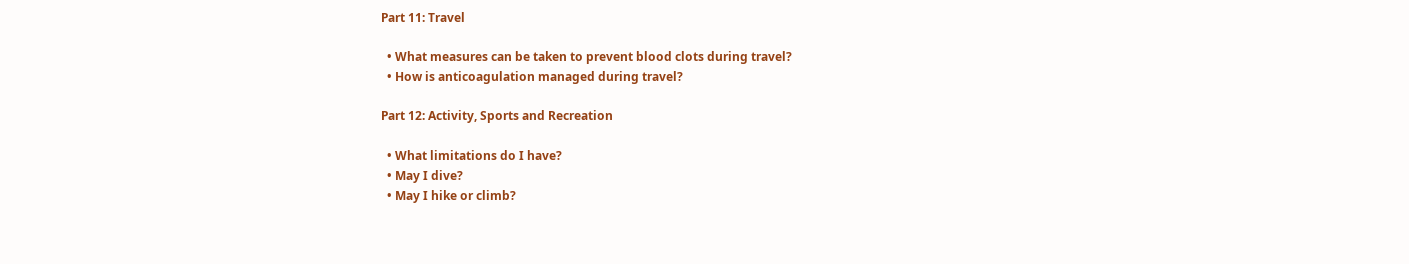Part 11: Travel

  • What measures can be taken to prevent blood clots during travel?
  • How is anticoagulation managed during travel?

Part 12: Activity, Sports and Recreation

  • What limitations do I have?
  • May I dive?
  • May I hike or climb?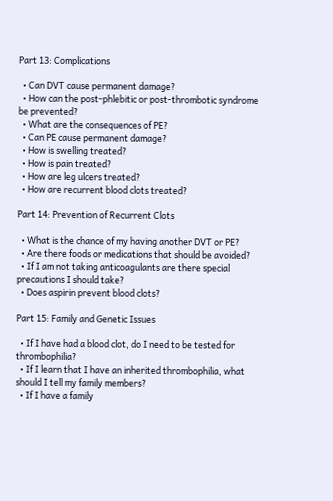Part 13: Complications

  • Can DVT cause permanent damage?
  • How can the post-phlebitic or post-thrombotic syndrome be prevented?
  • What are the consequences of PE?
  • Can PE cause permanent damage?
  • How is swelling treated?
  • How is pain treated?
  • How are leg ulcers treated?
  • How are recurrent blood clots treated?

Part 14: Prevention of Recurrent Clots

  • What is the chance of my having another DVT or PE?
  • Are there foods or medications that should be avoided?
  • If I am not taking anticoagulants are there special precautions I should take?
  • Does aspirin prevent blood clots?

Part 15: Family and Genetic Issues

  • If I have had a blood clot, do I need to be tested for thrombophilia?
  • If I learn that I have an inherited thrombophilia, what should I tell my family members?
  • If I have a family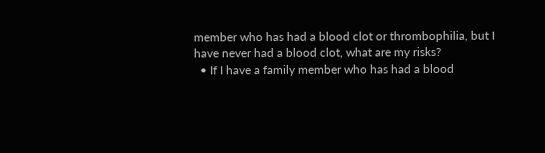member who has had a blood clot or thrombophilia, but I have never had a blood clot, what are my risks?
  • If I have a family member who has had a blood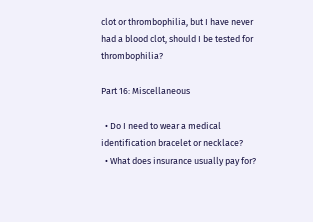clot or thrombophilia, but I have never had a blood clot, should I be tested for thrombophilia?

Part 16: Miscellaneous

  • Do I need to wear a medical identification bracelet or necklace?
  • What does insurance usually pay for?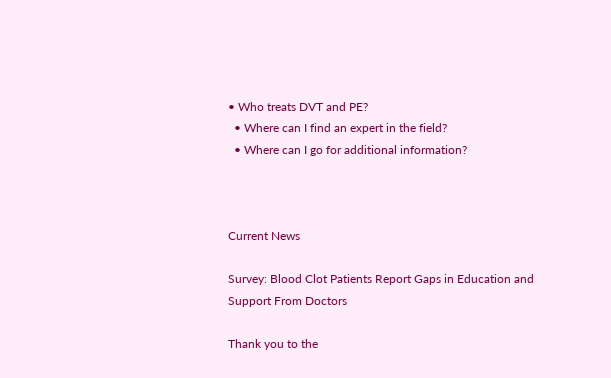• Who treats DVT and PE?
  • Where can I find an expert in the field?
  • Where can I go for additional information?



Current News

Survey: Blood Clot Patients Report Gaps in Education and Support From Doctors

Thank you to the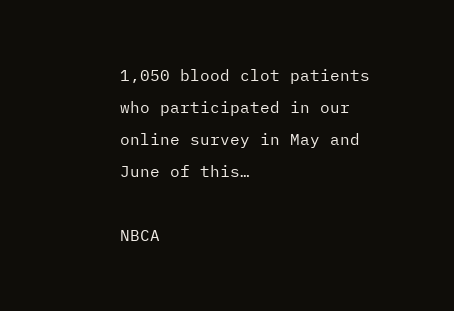1,050 blood clot patients who participated in our online survey in May and June of this…

NBCA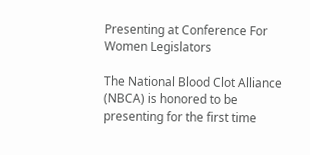Presenting at Conference For Women Legislators

The National Blood Clot Alliance (NBCA) is honored to be presenting for the first time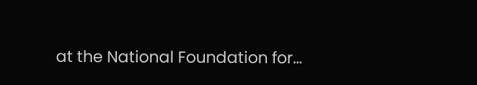at the National Foundation for…